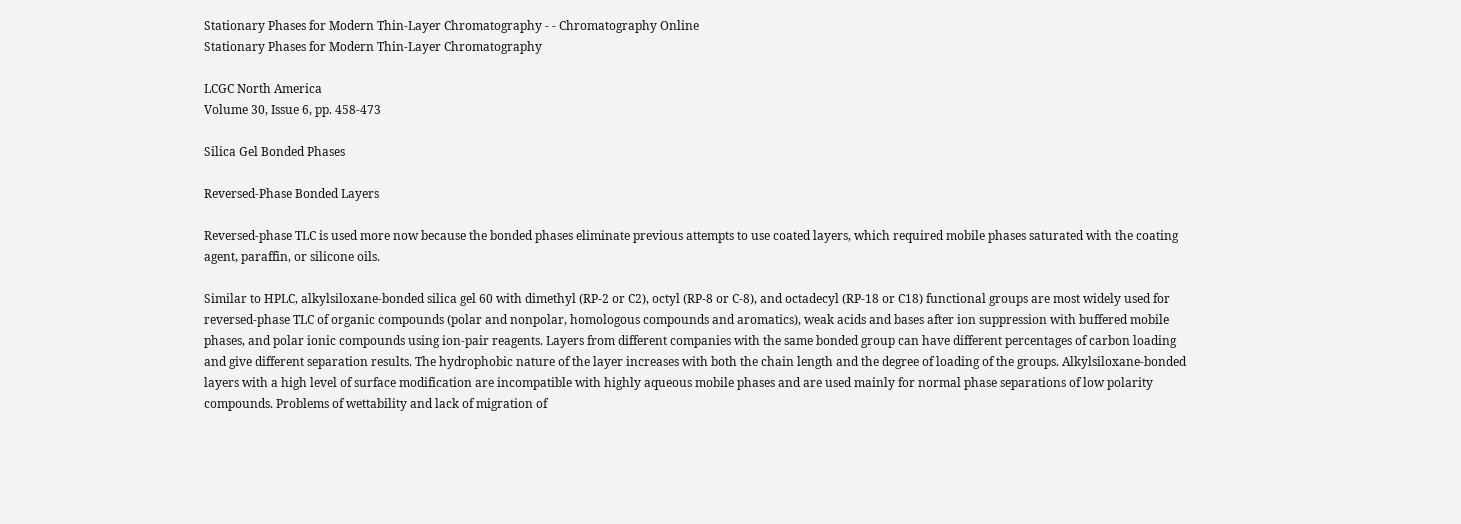Stationary Phases for Modern Thin-Layer Chromatography - - Chromatography Online
Stationary Phases for Modern Thin-Layer Chromatography

LCGC North America
Volume 30, Issue 6, pp. 458-473

Silica Gel Bonded Phases

Reversed-Phase Bonded Layers

Reversed-phase TLC is used more now because the bonded phases eliminate previous attempts to use coated layers, which required mobile phases saturated with the coating agent, paraffin, or silicone oils.

Similar to HPLC, alkylsiloxane-bonded silica gel 60 with dimethyl (RP-2 or C2), octyl (RP-8 or C-8), and octadecyl (RP-18 or C18) functional groups are most widely used for reversed-phase TLC of organic compounds (polar and nonpolar, homologous compounds and aromatics), weak acids and bases after ion suppression with buffered mobile phases, and polar ionic compounds using ion-pair reagents. Layers from different companies with the same bonded group can have different percentages of carbon loading and give different separation results. The hydrophobic nature of the layer increases with both the chain length and the degree of loading of the groups. Alkylsiloxane-bonded layers with a high level of surface modification are incompatible with highly aqueous mobile phases and are used mainly for normal phase separations of low polarity compounds. Problems of wettability and lack of migration of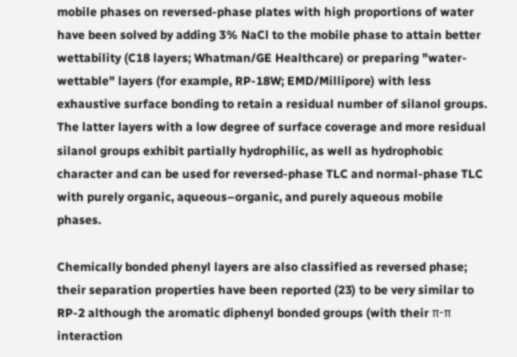mobile phases on reversed-phase plates with high proportions of water have been solved by adding 3% NaCl to the mobile phase to attain better wettability (C18 layers; Whatman/GE Healthcare) or preparing "water-wettable" layers (for example, RP-18W; EMD/Millipore) with less exhaustive surface bonding to retain a residual number of silanol groups. The latter layers with a low degree of surface coverage and more residual silanol groups exhibit partially hydrophilic, as well as hydrophobic character and can be used for reversed-phase TLC and normal-phase TLC with purely organic, aqueous–organic, and purely aqueous mobile phases.

Chemically bonded phenyl layers are also classified as reversed phase; their separation properties have been reported (23) to be very similar to RP-2 although the aromatic diphenyl bonded groups (with their π-π interaction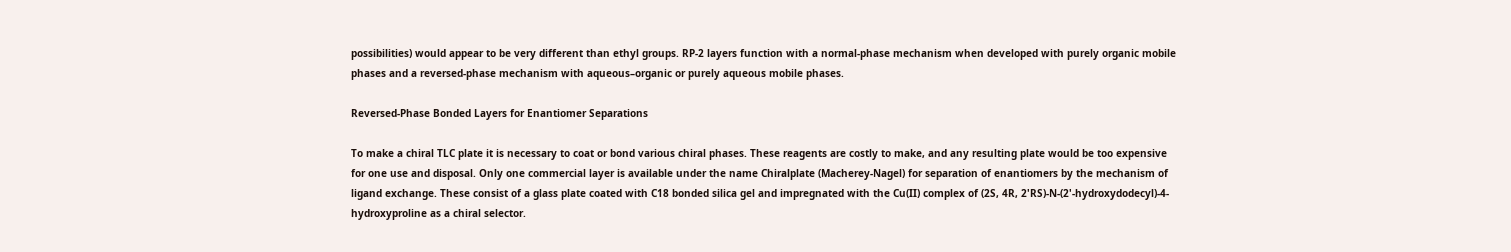possibilities) would appear to be very different than ethyl groups. RP-2 layers function with a normal-phase mechanism when developed with purely organic mobile phases and a reversed-phase mechanism with aqueous–organic or purely aqueous mobile phases.

Reversed-Phase Bonded Layers for Enantiomer Separations

To make a chiral TLC plate it is necessary to coat or bond various chiral phases. These reagents are costly to make, and any resulting plate would be too expensive for one use and disposal. Only one commercial layer is available under the name Chiralplate (Macherey-Nagel) for separation of enantiomers by the mechanism of ligand exchange. These consist of a glass plate coated with C18 bonded silica gel and impregnated with the Cu(II) complex of (2S, 4R, 2'RS)-N-(2'-hydroxydodecyl)-4-hydroxyproline as a chiral selector.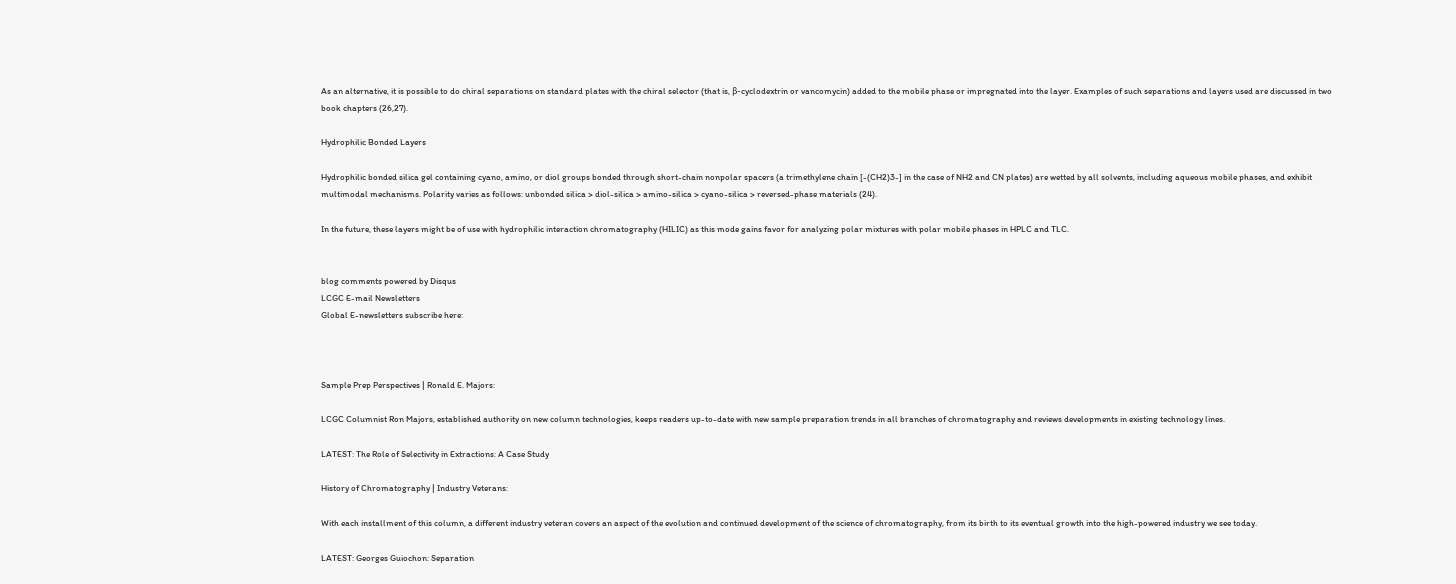As an alternative, it is possible to do chiral separations on standard plates with the chiral selector (that is, β-cyclodextrin or vancomycin) added to the mobile phase or impregnated into the layer. Examples of such separations and layers used are discussed in two book chapters (26,27).

Hydrophilic Bonded Layers

Hydrophilic bonded silica gel containing cyano, amino, or diol groups bonded through short-chain nonpolar spacers (a trimethylene chain [-(CH2)3-] in the case of NH2 and CN plates) are wetted by all solvents, including aqueous mobile phases, and exhibit multimodal mechanisms. Polarity varies as follows: unbonded silica > diol-silica > amino-silica > cyano-silica > reversed-phase materials (24).

In the future, these layers might be of use with hydrophilic interaction chromatography (HILIC) as this mode gains favor for analyzing polar mixtures with polar mobile phases in HPLC and TLC.


blog comments powered by Disqus
LCGC E-mail Newsletters
Global E-newsletters subscribe here:



Sample Prep Perspectives | Ronald E. Majors:

LCGC Columnist Ron Majors, established authority on new column technologies, keeps readers up-to-date with new sample preparation trends in all branches of chromatography and reviews developments in existing technology lines.

LATEST: The Role of Selectivity in Extractions: A Case Study

History of Chromatography | Industry Veterans:

With each installment of this column, a different industry veteran covers an aspect of the evolution and continued development of the science of chromatography, from its birth to its eventual growth into the high-powered industry we see today.

LATEST: Georges Guiochon: Separation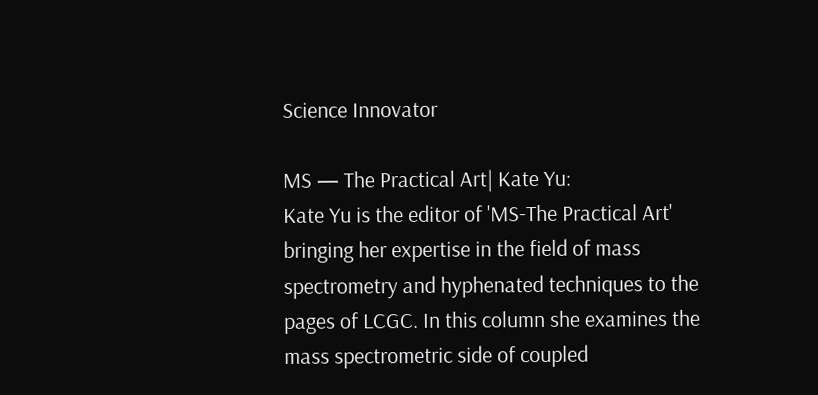Science Innovator

MS — The Practical Art| Kate Yu:
Kate Yu is the editor of 'MS-The Practical Art' bringing her expertise in the field of mass spectrometry and hyphenated techniques to the pages of LCGC. In this column she examines the mass spectrometric side of coupled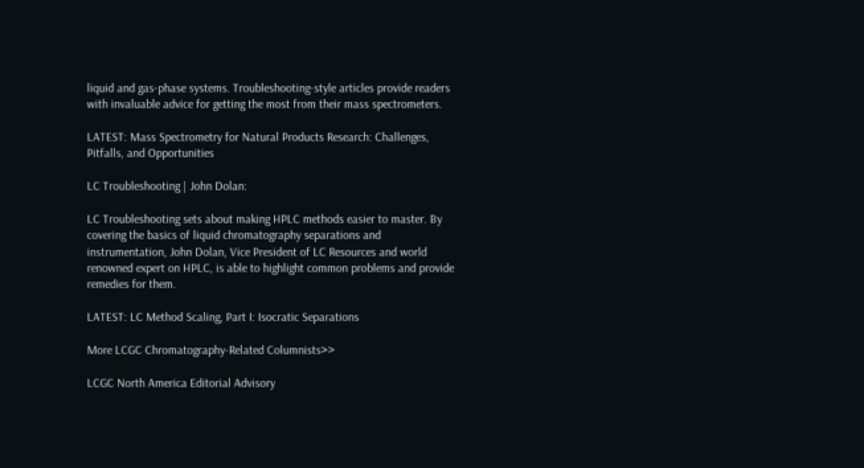liquid and gas-phase systems. Troubleshooting-style articles provide readers with invaluable advice for getting the most from their mass spectrometers.

LATEST: Mass Spectrometry for Natural Products Research: Challenges, Pitfalls, and Opportunities

LC Troubleshooting | John Dolan:

LC Troubleshooting sets about making HPLC methods easier to master. By covering the basics of liquid chromatography separations and instrumentation, John Dolan, Vice President of LC Resources and world renowned expert on HPLC, is able to highlight common problems and provide remedies for them.

LATEST: LC Method Scaling, Part I: Isocratic Separations

More LCGC Chromatography-Related Columnists>>

LCGC North America Editorial Advisory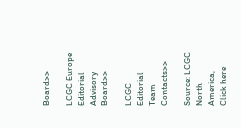Board>>

LCGC Europe Editorial Advisory Board>>

LCGC Editorial Team Contacts>>

Source: LCGC North America,
Click here